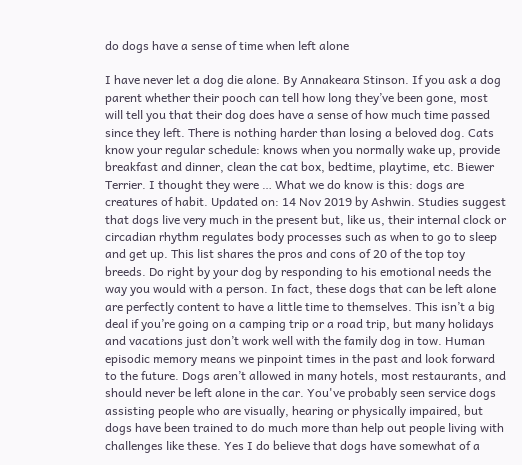do dogs have a sense of time when left alone

I have never let a dog die alone. By Annakeara Stinson. If you ask a dog parent whether their pooch can tell how long they’ve been gone, most will tell you that their dog does have a sense of how much time passed since they left. There is nothing harder than losing a beloved dog. Cats know your regular schedule: knows when you normally wake up, provide breakfast and dinner, clean the cat box, bedtime, playtime, etc. Biewer Terrier. I thought they were … What we do know is this: dogs are creatures of habit. Updated on: 14 Nov 2019 by Ashwin. Studies suggest that dogs live very much in the present but, like us, their internal clock or circadian rhythm regulates body processes such as when to go to sleep and get up. This list shares the pros and cons of 20 of the top toy breeds. Do right by your dog by responding to his emotional needs the way you would with a person. In fact, these dogs that can be left alone are perfectly content to have a little time to themselves. This isn’t a big deal if you’re going on a camping trip or a road trip, but many holidays and vacations just don’t work well with the family dog in tow. Human episodic memory means we pinpoint times in the past and look forward to the future. Dogs aren’t allowed in many hotels, most restaurants, and should never be left alone in the car. You've probably seen service dogs assisting people who are visually, hearing or physically impaired, but dogs have been trained to do much more than help out people living with challenges like these. Yes I do believe that dogs have somewhat of a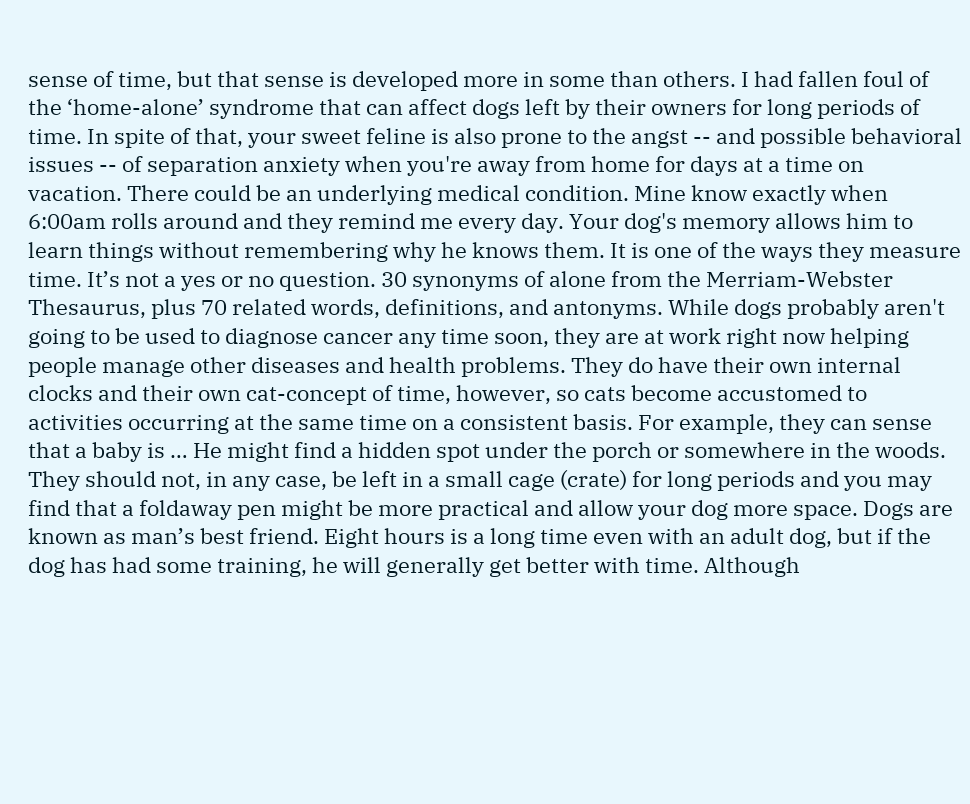sense of time, but that sense is developed more in some than others. I had fallen foul of the ‘home-alone’ syndrome that can affect dogs left by their owners for long periods of time. In spite of that, your sweet feline is also prone to the angst -- and possible behavioral issues -- of separation anxiety when you're away from home for days at a time on vacation. There could be an underlying medical condition. Mine know exactly when 6:00am rolls around and they remind me every day. Your dog's memory allows him to learn things without remembering why he knows them. It is one of the ways they measure time. It’s not a yes or no question. 30 synonyms of alone from the Merriam-Webster Thesaurus, plus 70 related words, definitions, and antonyms. While dogs probably aren't going to be used to diagnose cancer any time soon, they are at work right now helping people manage other diseases and health problems. They do have their own internal clocks and their own cat-concept of time, however, so cats become accustomed to activities occurring at the same time on a consistent basis. For example, they can sense that a baby is … He might find a hidden spot under the porch or somewhere in the woods. They should not, in any case, be left in a small cage (crate) for long periods and you may find that a foldaway pen might be more practical and allow your dog more space. Dogs are known as man’s best friend. Eight hours is a long time even with an adult dog, but if the dog has had some training, he will generally get better with time. Although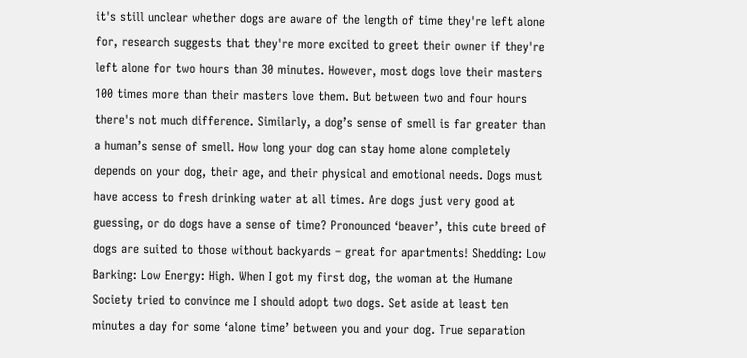it's still unclear whether dogs are aware of the length of time they're left alone for, research suggests that they're more excited to greet their owner if they're left alone for two hours than 30 minutes. However, most dogs love their masters 100 times more than their masters love them. But between two and four hours there's not much difference. Similarly, a dog’s sense of smell is far greater than a human’s sense of smell. How long your dog can stay home alone completely depends on your dog, their age, and their physical and emotional needs. Dogs must have access to fresh drinking water at all times. Are dogs just very good at guessing, or do dogs have a sense of time? Pronounced ‘beaver’, this cute breed of dogs are suited to those without backyards – great for apartments! Shedding: Low Barking: Low Energy: High. When I got my first dog, the woman at the Humane Society tried to convince me I should adopt two dogs. Set aside at least ten minutes a day for some ‘alone time’ between you and your dog. True separation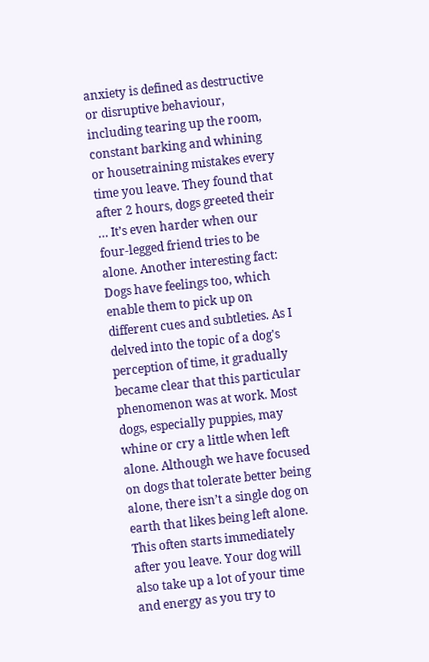anxiety is defined as destructive or disruptive behaviour, including tearing up the room, constant barking and whining or housetraining mistakes every time you leave. They found that after 2 hours, dogs greeted their … It’s even harder when our four-legged friend tries to be alone. Another interesting fact: Dogs have feelings too, which enable them to pick up on different cues and subtleties. As I delved into the topic of a dog's perception of time, it gradually became clear that this particular phenomenon was at work. Most dogs, especially puppies, may whine or cry a little when left alone. Although we have focused on dogs that tolerate better being alone, there isn’t a single dog on earth that likes being left alone. This often starts immediately after you leave. Your dog will also take up a lot of your time and energy as you try to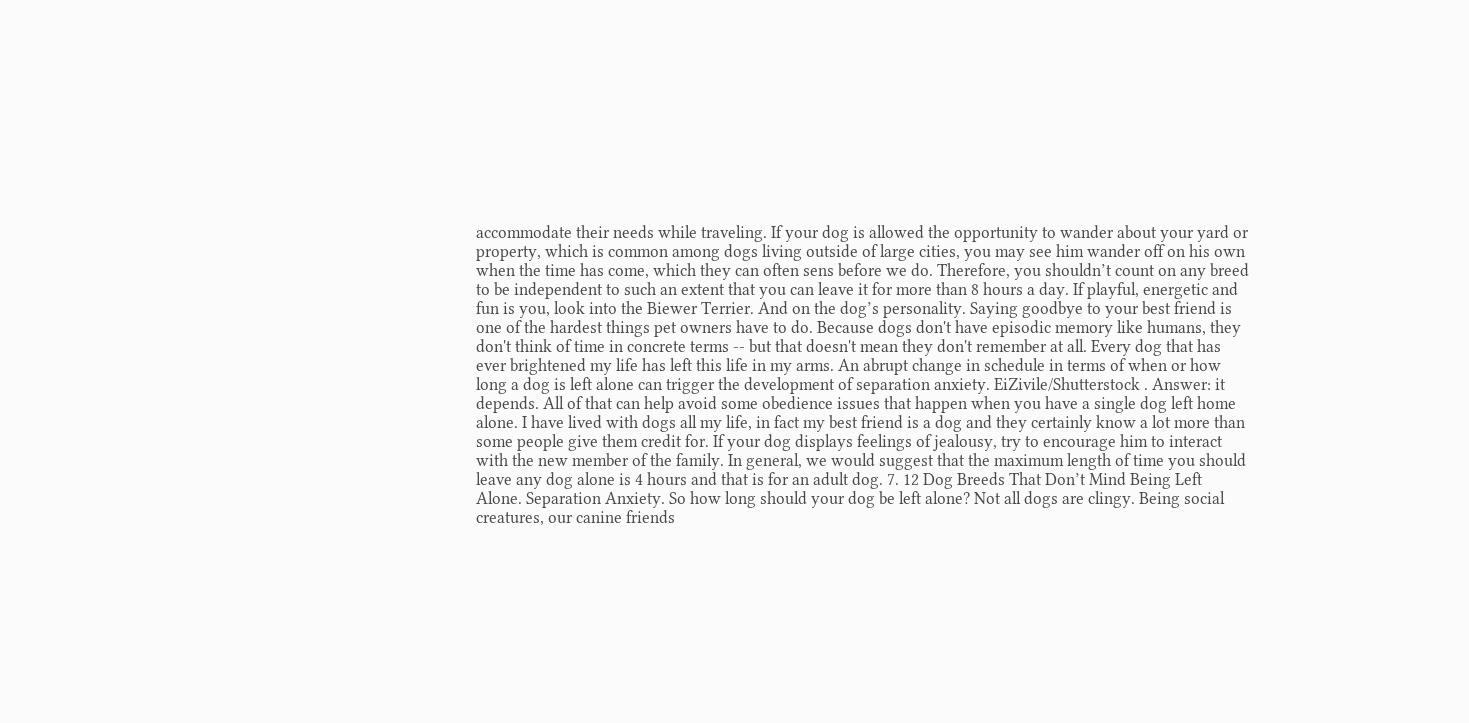accommodate their needs while traveling. If your dog is allowed the opportunity to wander about your yard or property, which is common among dogs living outside of large cities, you may see him wander off on his own when the time has come, which they can often sens before we do. Therefore, you shouldn’t count on any breed to be independent to such an extent that you can leave it for more than 8 hours a day. If playful, energetic and fun is you, look into the Biewer Terrier. And on the dog’s personality. Saying goodbye to your best friend is one of the hardest things pet owners have to do. Because dogs don't have episodic memory like humans, they don't think of time in concrete terms -- but that doesn't mean they don't remember at all. Every dog that has ever brightened my life has left this life in my arms. An abrupt change in schedule in terms of when or how long a dog is left alone can trigger the development of separation anxiety. EiZivile/Shutterstock . Answer: it depends. All of that can help avoid some obedience issues that happen when you have a single dog left home alone. I have lived with dogs all my life, in fact my best friend is a dog and they certainly know a lot more than some people give them credit for. If your dog displays feelings of jealousy, try to encourage him to interact with the new member of the family. In general, we would suggest that the maximum length of time you should leave any dog alone is 4 hours and that is for an adult dog. 7. 12 Dog Breeds That Don’t Mind Being Left Alone. Separation Anxiety. So how long should your dog be left alone? Not all dogs are clingy. Being social creatures, our canine friends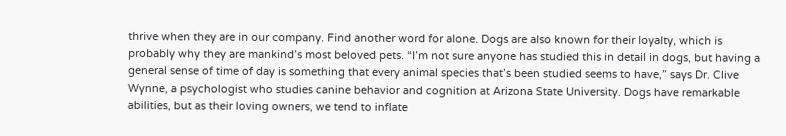thrive when they are in our company. Find another word for alone. Dogs are also known for their loyalty, which is probably why they are mankind’s most beloved pets. “I’m not sure anyone has studied this in detail in dogs, but having a general sense of time of day is something that every animal species that’s been studied seems to have,” says Dr. Clive Wynne, a psychologist who studies canine behavior and cognition at Arizona State University. Dogs have remarkable abilities, but as their loving owners, we tend to inflate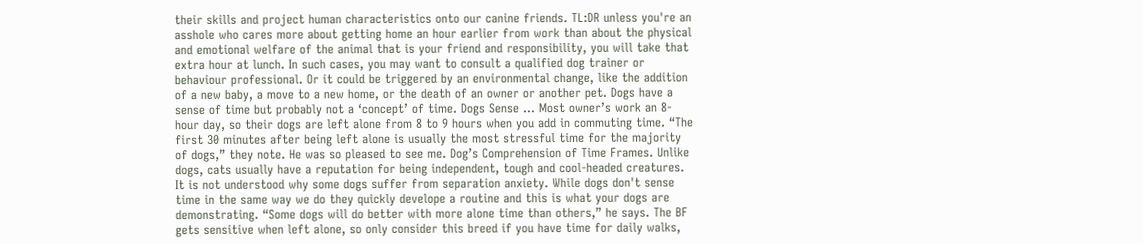their skills and project human characteristics onto our canine friends. TL:DR unless you're an asshole who cares more about getting home an hour earlier from work than about the physical and emotional welfare of the animal that is your friend and responsibility, you will take that extra hour at lunch. In such cases, you may want to consult a qualified dog trainer or behaviour professional. Or it could be triggered by an environmental change, like the addition of a new baby, a move to a new home, or the death of an owner or another pet. Dogs have a sense of time but probably not a ‘concept’ of time. Dogs Sense … Most owner’s work an 8-hour day, so their dogs are left alone from 8 to 9 hours when you add in commuting time. “The first 30 minutes after being left alone is usually the most stressful time for the majority of dogs,” they note. He was so pleased to see me. Dog’s Comprehension of Time Frames. Unlike dogs, cats usually have a reputation for being independent, tough and cool-headed creatures. It is not understood why some dogs suffer from separation anxiety. While dogs don't sense time in the same way we do they quickly develope a routine and this is what your dogs are demonstrating. “Some dogs will do better with more alone time than others,” he says. The BF gets sensitive when left alone, so only consider this breed if you have time for daily walks,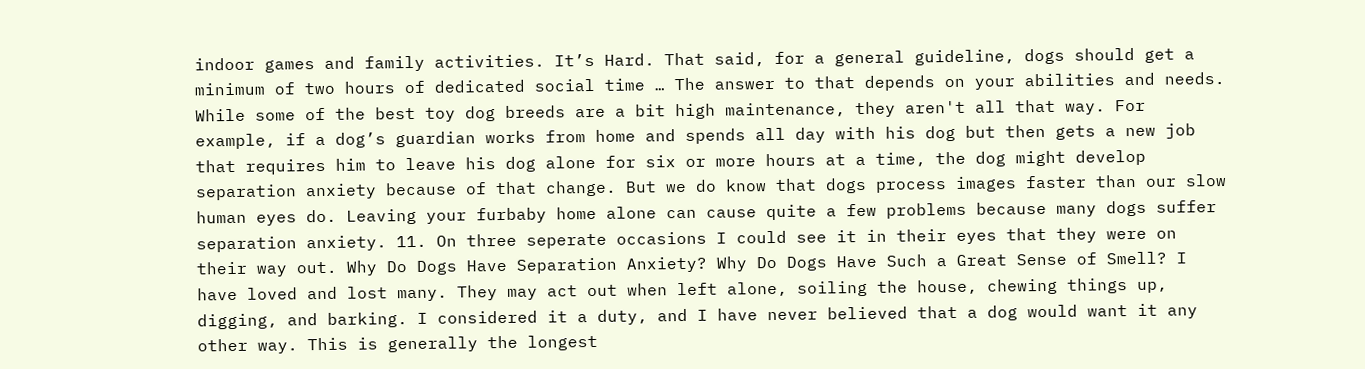indoor games and family activities. It’s Hard. That said, for a general guideline, dogs should get a minimum of two hours of dedicated social time … The answer to that depends on your abilities and needs. While some of the best toy dog breeds are a bit high maintenance, they aren't all that way. For example, if a dog’s guardian works from home and spends all day with his dog but then gets a new job that requires him to leave his dog alone for six or more hours at a time, the dog might develop separation anxiety because of that change. But we do know that dogs process images faster than our slow human eyes do. Leaving your furbaby home alone can cause quite a few problems because many dogs suffer separation anxiety. 11. On three seperate occasions I could see it in their eyes that they were on their way out. Why Do Dogs Have Separation Anxiety? Why Do Dogs Have Such a Great Sense of Smell? I have loved and lost many. They may act out when left alone, soiling the house, chewing things up, digging, and barking. I considered it a duty, and I have never believed that a dog would want it any other way. This is generally the longest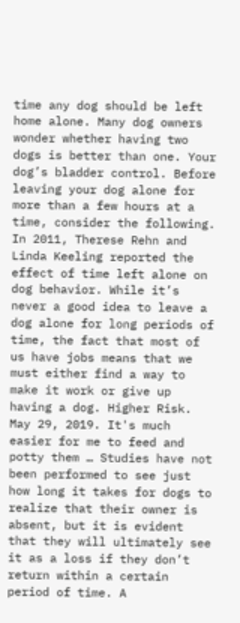time any dog should be left home alone. Many dog owners wonder whether having two dogs is better than one. Your dog’s bladder control. Before leaving your dog alone for more than a few hours at a time, consider the following. In 2011, Therese Rehn and Linda Keeling reported the effect of time left alone on dog behavior. While it’s never a good idea to leave a dog alone for long periods of time, the fact that most of us have jobs means that we must either find a way to make it work or give up having a dog. Higher Risk. May 29, 2019. It's much easier for me to feed and potty them … Studies have not been performed to see just how long it takes for dogs to realize that their owner is absent, but it is evident that they will ultimately see it as a loss if they don’t return within a certain period of time. A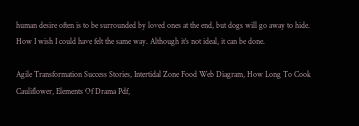human desire often is to be surrounded by loved ones at the end, but dogs will go away to hide. How I wish I could have felt the same way. Although it’s not ideal, it can be done.

Agile Transformation Success Stories, Intertidal Zone Food Web Diagram, How Long To Cook Cauliflower, Elements Of Drama Pdf,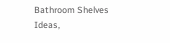Bathroom Shelves Ideas,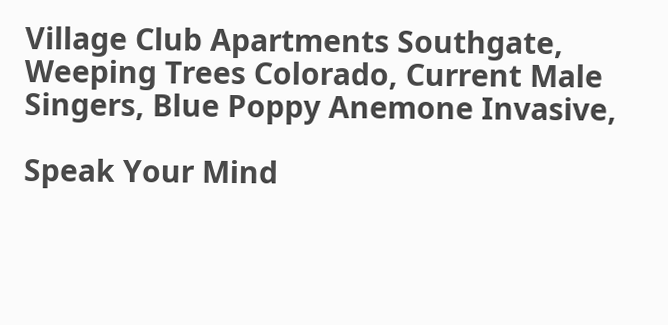Village Club Apartments Southgate, Weeping Trees Colorado, Current Male Singers, Blue Poppy Anemone Invasive,

Speak Your Mind